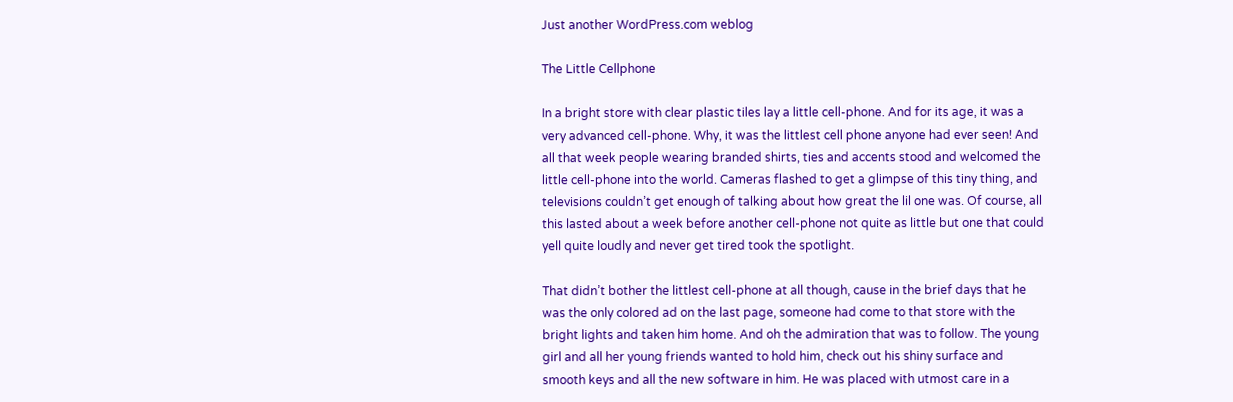Just another WordPress.com weblog

The Little Cellphone

In a bright store with clear plastic tiles lay a little cell-phone. And for its age, it was a very advanced cell-phone. Why, it was the littlest cell phone anyone had ever seen! And all that week people wearing branded shirts, ties and accents stood and welcomed the little cell-phone into the world. Cameras flashed to get a glimpse of this tiny thing, and televisions couldn’t get enough of talking about how great the lil one was. Of course, all this lasted about a week before another cell-phone not quite as little but one that could yell quite loudly and never get tired took the spotlight.

That didn’t bother the littlest cell-phone at all though, cause in the brief days that he was the only colored ad on the last page, someone had come to that store with the bright lights and taken him home. And oh the admiration that was to follow. The young girl and all her young friends wanted to hold him, check out his shiny surface and smooth keys and all the new software in him. He was placed with utmost care in a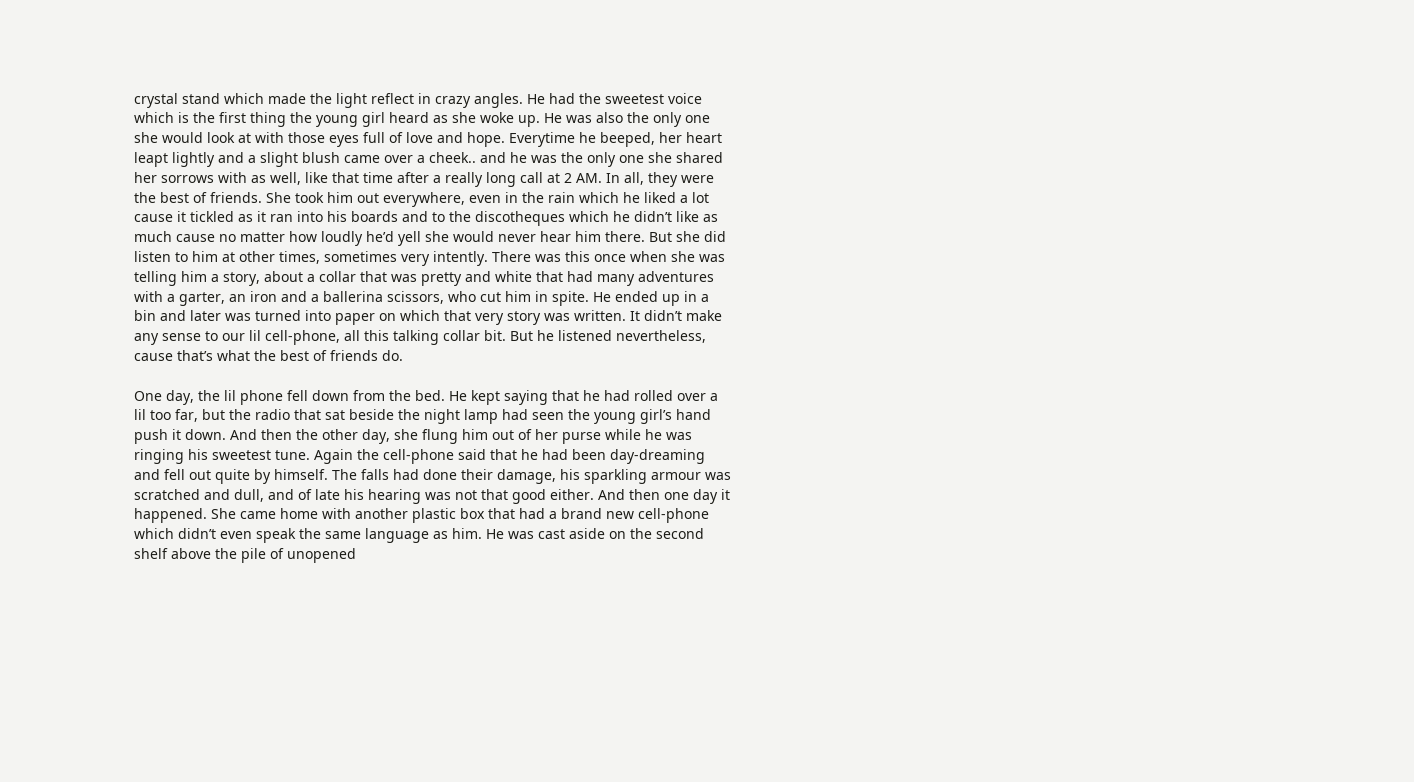crystal stand which made the light reflect in crazy angles. He had the sweetest voice which is the first thing the young girl heard as she woke up. He was also the only one she would look at with those eyes full of love and hope. Everytime he beeped, her heart leapt lightly and a slight blush came over a cheek.. and he was the only one she shared her sorrows with as well, like that time after a really long call at 2 AM. In all, they were the best of friends. She took him out everywhere, even in the rain which he liked a lot cause it tickled as it ran into his boards and to the discotheques which he didn’t like as much cause no matter how loudly he’d yell she would never hear him there. But she did listen to him at other times, sometimes very intently. There was this once when she was telling him a story, about a collar that was pretty and white that had many adventures with a garter, an iron and a ballerina scissors, who cut him in spite. He ended up in a bin and later was turned into paper on which that very story was written. It didn’t make any sense to our lil cell-phone, all this talking collar bit. But he listened nevertheless, cause that’s what the best of friends do.

One day, the lil phone fell down from the bed. He kept saying that he had rolled over a lil too far, but the radio that sat beside the night lamp had seen the young girl’s hand push it down. And then the other day, she flung him out of her purse while he was ringing his sweetest tune. Again the cell-phone said that he had been day-dreaming and fell out quite by himself. The falls had done their damage, his sparkling armour was scratched and dull, and of late his hearing was not that good either. And then one day it happened. She came home with another plastic box that had a brand new cell-phone which didn’t even speak the same language as him. He was cast aside on the second shelf above the pile of unopened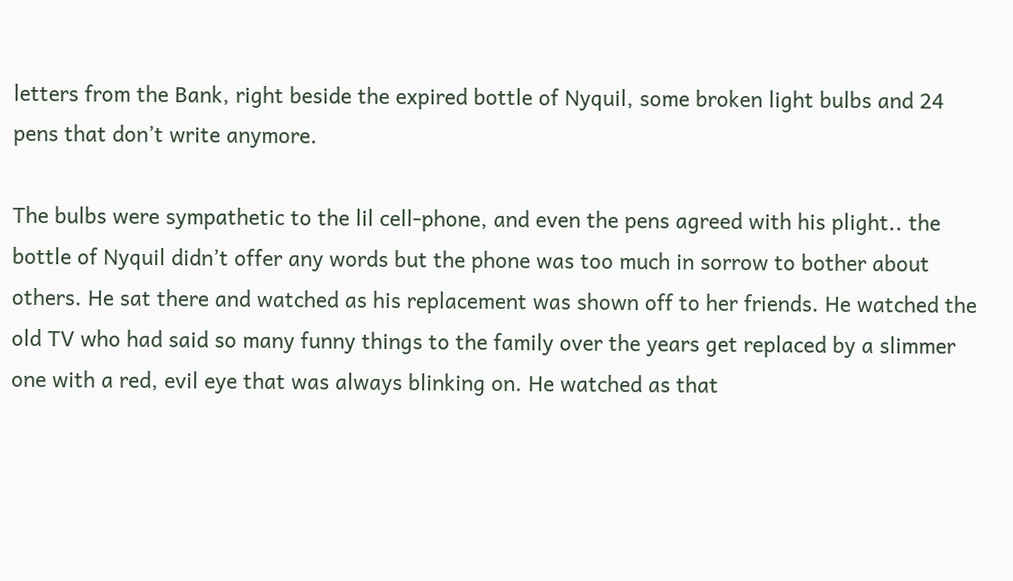letters from the Bank, right beside the expired bottle of Nyquil, some broken light bulbs and 24 pens that don’t write anymore.

The bulbs were sympathetic to the lil cell-phone, and even the pens agreed with his plight.. the bottle of Nyquil didn’t offer any words but the phone was too much in sorrow to bother about others. He sat there and watched as his replacement was shown off to her friends. He watched the old TV who had said so many funny things to the family over the years get replaced by a slimmer one with a red, evil eye that was always blinking on. He watched as that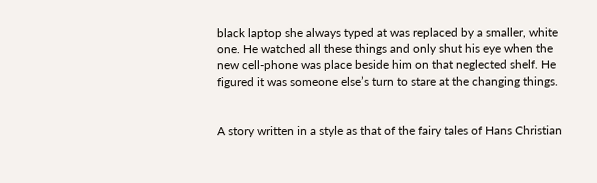black laptop she always typed at was replaced by a smaller, white one. He watched all these things and only shut his eye when the new cell-phone was place beside him on that neglected shelf. He figured it was someone else’s turn to stare at the changing things.


A story written in a style as that of the fairy tales of Hans Christian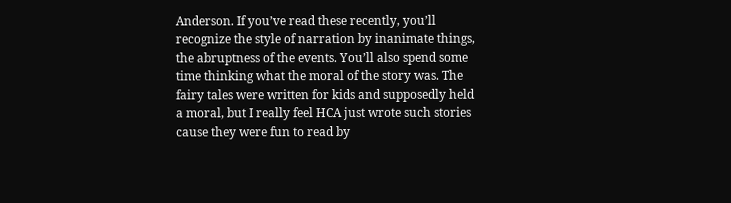Anderson. If you’ve read these recently, you’ll recognize the style of narration by inanimate things, the abruptness of the events. You’ll also spend some time thinking what the moral of the story was. The fairy tales were written for kids and supposedly held a moral, but I really feel HCA just wrote such stories cause they were fun to read by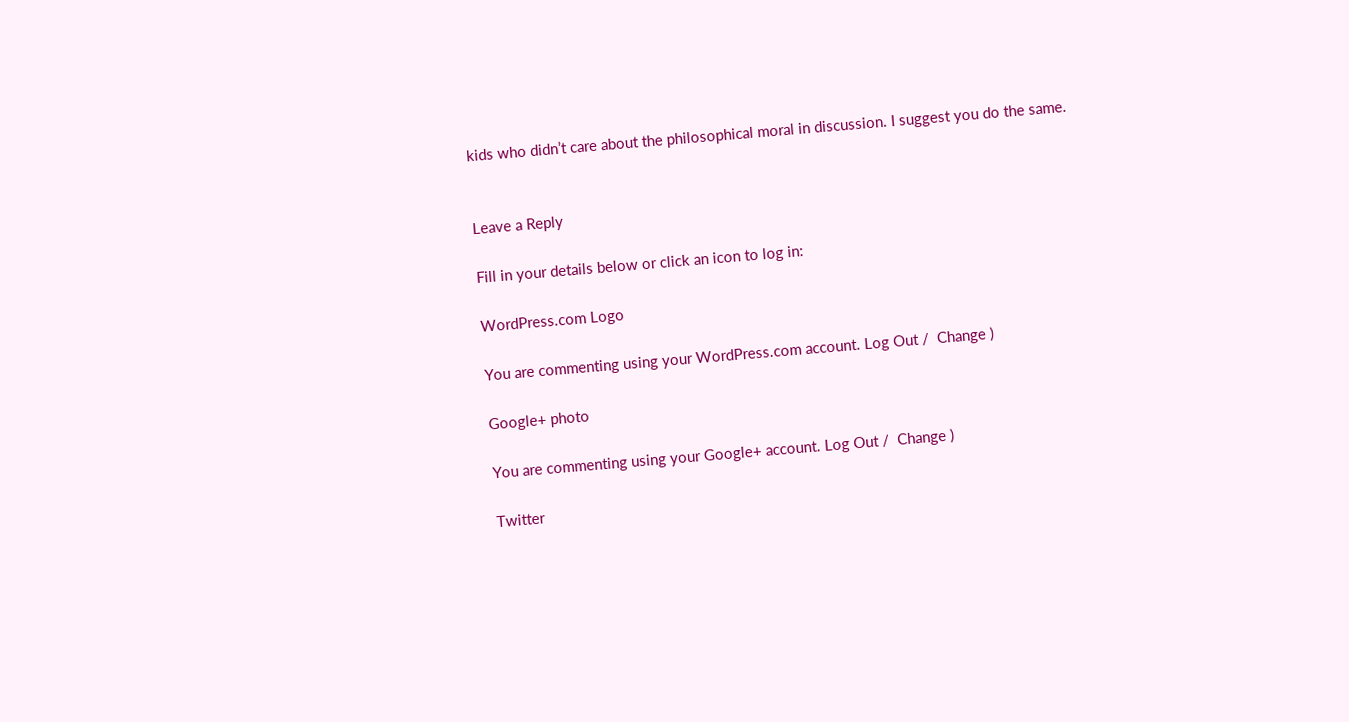kids who didn’t care about the philosophical moral in discussion. I suggest you do the same.


Leave a Reply

Fill in your details below or click an icon to log in:

WordPress.com Logo

You are commenting using your WordPress.com account. Log Out /  Change )

Google+ photo

You are commenting using your Google+ account. Log Out /  Change )

Twitter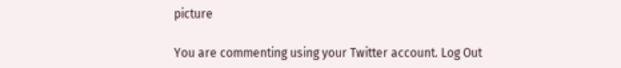picture

You are commenting using your Twitter account. Log Out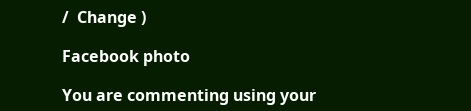/  Change )

Facebook photo

You are commenting using your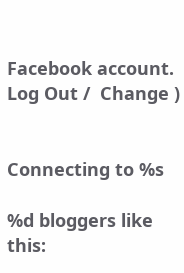Facebook account. Log Out /  Change )


Connecting to %s

%d bloggers like this: